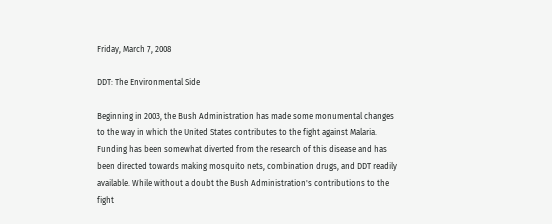Friday, March 7, 2008

DDT: The Environmental Side

Beginning in 2003, the Bush Administration has made some monumental changes to the way in which the United States contributes to the fight against Malaria. Funding has been somewhat diverted from the research of this disease and has been directed towards making mosquito nets, combination drugs, and DDT readily available. While without a doubt the Bush Administration's contributions to the fight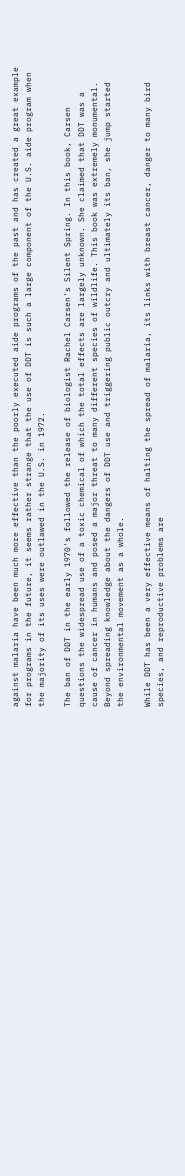against malaria have been much more effective than the poorly executed aide programs of the past and has created a great example for programs in the future, it seems rather strange that the use of DDT is such a large component of the U.S. aide program when the majority of its uses were outlawed in the U.S. in 1972.

The ban of DDT in the early 1970's followed the release of biologist Rachel Carsen's Silent Spring. In this book, Carsen questions the widespread use of a toxic chemical of which the total effects are largely unknown. She claimed that DDT was a cause of cancer in humans and posed a major threat to many different species of wildlife. This book was extremely monumental. Beyond spreading knowledge about the dangers of DDT use and triggering public outcry and ultimately its ban, she jump started the environmental movement as a whole.

While DDT has been a very effective means of halting the spread of malaria, its links with breast cancer, danger to many bird species, and reproductive problems are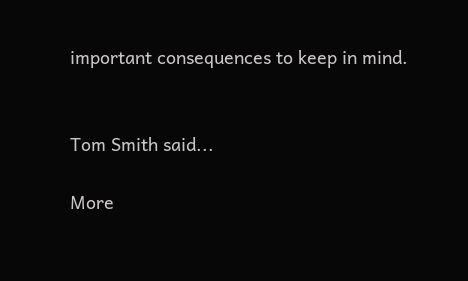important consequences to keep in mind.


Tom Smith said...

More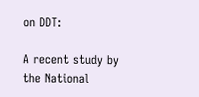on DDT:

A recent study by the National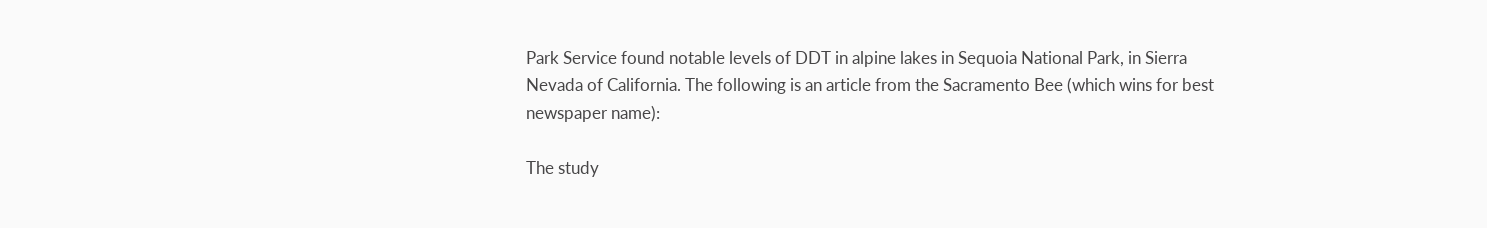Park Service found notable levels of DDT in alpine lakes in Sequoia National Park, in Sierra Nevada of California. The following is an article from the Sacramento Bee (which wins for best newspaper name):

The study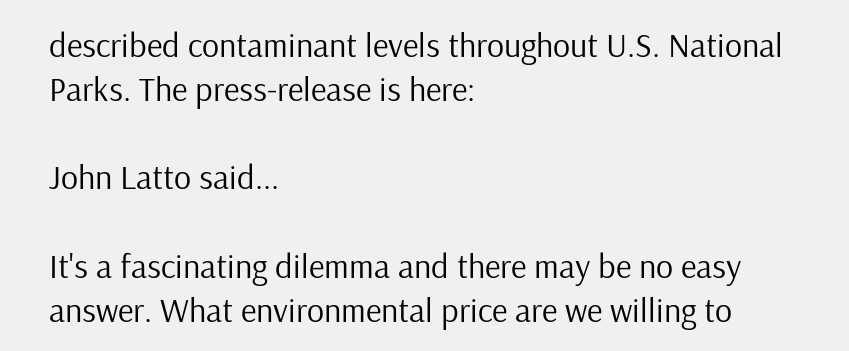described contaminant levels throughout U.S. National Parks. The press-release is here:

John Latto said...

It's a fascinating dilemma and there may be no easy answer. What environmental price are we willing to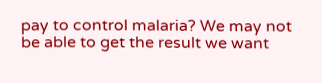pay to control malaria? We may not be able to get the result we want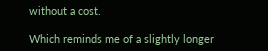without a cost.

Which reminds me of a slightly longer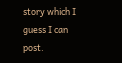story which I guess I can post.